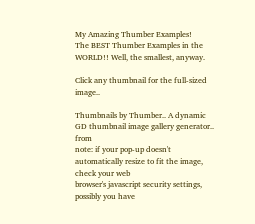My Amazing Thumber Examples!
The BEST Thumber Examples in the WORLD!! Well, the smallest, anyway.

Click any thumbnail for the full-sized image..

Thumbnails by Thumber.. A dynamic GD thumbnail image gallery generator.. from
note: if your pop-up doesn't automatically resize to fit the image, check your web
browser's javascript security settings, possibly you have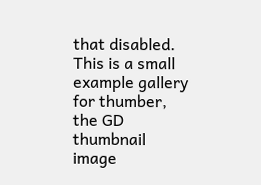that disabled.
This is a small example gallery for thumber, the GD thumbnail image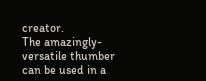creator.
The amazingly-versatile thumber can be used in a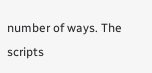number of ways. The scripts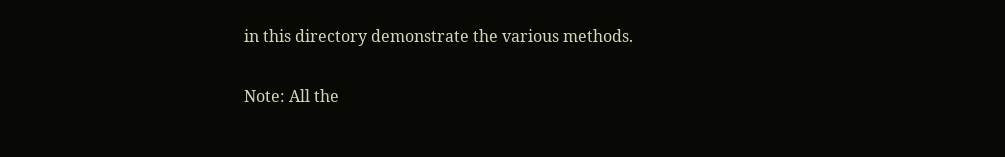in this directory demonstrate the various methods.

Note: All the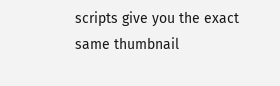scripts give you the exact same thumbnail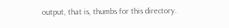output, that is, thumbs for this directory.